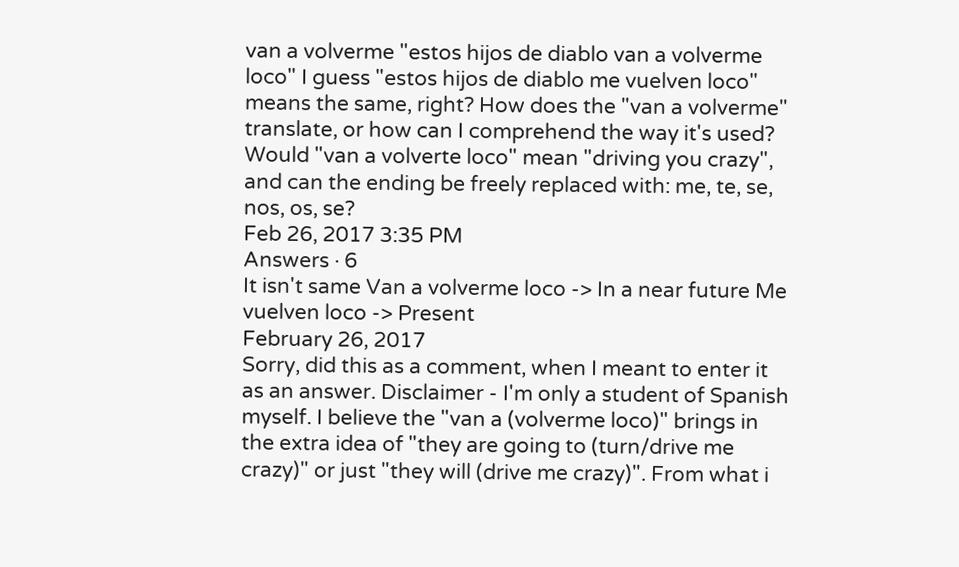van a volverme "estos hijos de diablo van a volverme loco" I guess "estos hijos de diablo me vuelven loco" means the same, right? How does the "van a volverme" translate, or how can I comprehend the way it's used? Would "van a volverte loco" mean "driving you crazy", and can the ending be freely replaced with: me, te, se, nos, os, se?
Feb 26, 2017 3:35 PM
Answers · 6
It isn't same Van a volverme loco -> In a near future Me vuelven loco -> Present
February 26, 2017
Sorry, did this as a comment, when I meant to enter it as an answer. Disclaimer - I'm only a student of Spanish myself. I believe the "van a (volverme loco)" brings in the extra idea of "they are going to (turn/drive me crazy)" or just "they will (drive me crazy)". From what i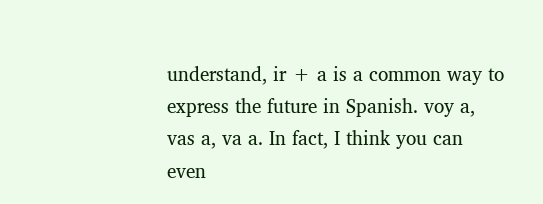understand, ir + a is a common way to express the future in Spanish. voy a, vas a, va a. In fact, I think you can even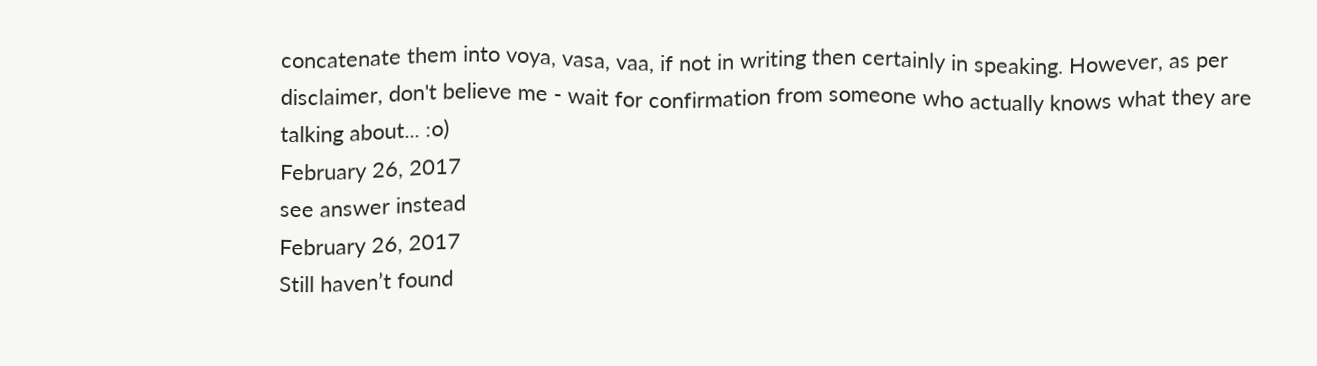concatenate them into voya, vasa, vaa, if not in writing then certainly in speaking. However, as per disclaimer, don't believe me - wait for confirmation from someone who actually knows what they are talking about... :o)
February 26, 2017
see answer instead
February 26, 2017
Still haven’t found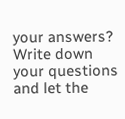your answers?
Write down your questions and let the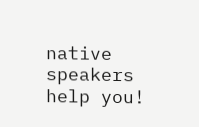native speakers help you!